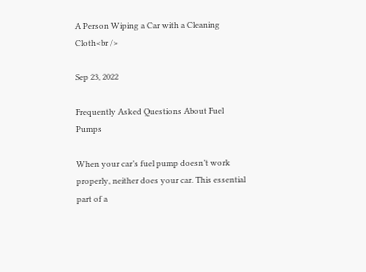A Person Wiping a Car with a Cleaning Cloth<br />

Sep 23, 2022

Frequently Asked Questions About Fuel Pumps

When your car’s fuel pump doesn’t work properly, neither does your car. This essential part of a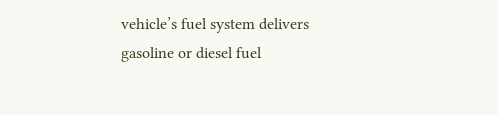vehicle’s fuel system delivers gasoline or diesel fuel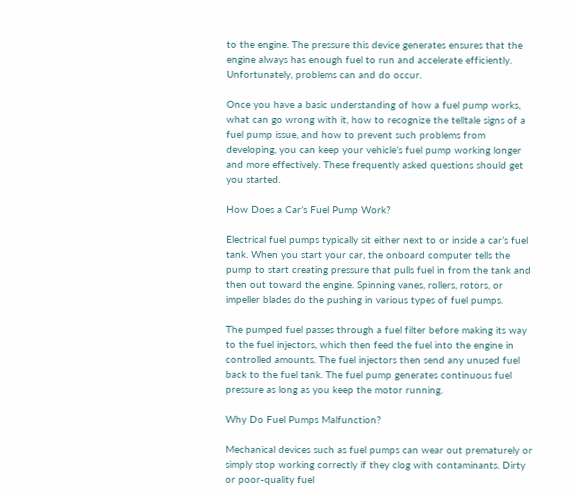to the engine. The pressure this device generates ensures that the engine always has enough fuel to run and accelerate efficiently. Unfortunately, problems can and do occur.

Once you have a basic understanding of how a fuel pump works, what can go wrong with it, how to recognize the telltale signs of a fuel pump issue, and how to prevent such problems from developing, you can keep your vehicle’s fuel pump working longer and more effectively. These frequently asked questions should get you started.

How Does a Car’s Fuel Pump Work?

Electrical fuel pumps typically sit either next to or inside a car’s fuel tank. When you start your car, the onboard computer tells the pump to start creating pressure that pulls fuel in from the tank and then out toward the engine. Spinning vanes, rollers, rotors, or impeller blades do the pushing in various types of fuel pumps.

The pumped fuel passes through a fuel filter before making its way to the fuel injectors, which then feed the fuel into the engine in controlled amounts. The fuel injectors then send any unused fuel back to the fuel tank. The fuel pump generates continuous fuel pressure as long as you keep the motor running.

Why Do Fuel Pumps Malfunction?

Mechanical devices such as fuel pumps can wear out prematurely or simply stop working correctly if they clog with contaminants. Dirty or poor-quality fuel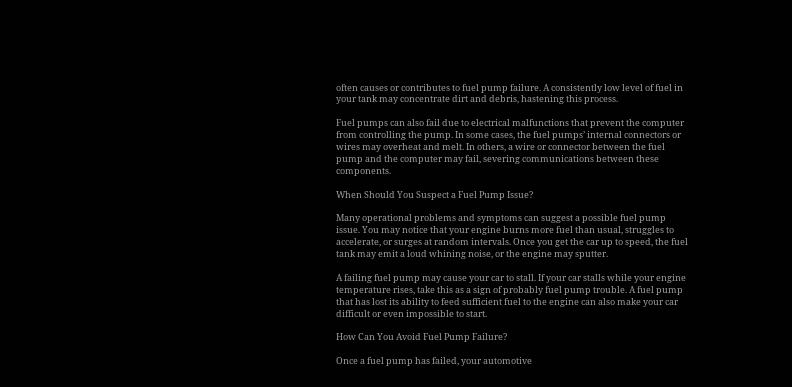often causes or contributes to fuel pump failure. A consistently low level of fuel in your tank may concentrate dirt and debris, hastening this process.

Fuel pumps can also fail due to electrical malfunctions that prevent the computer from controlling the pump. In some cases, the fuel pumps’ internal connectors or wires may overheat and melt. In others, a wire or connector between the fuel pump and the computer may fail, severing communications between these components.

When Should You Suspect a Fuel Pump Issue?

Many operational problems and symptoms can suggest a possible fuel pump issue. You may notice that your engine burns more fuel than usual, struggles to accelerate, or surges at random intervals. Once you get the car up to speed, the fuel tank may emit a loud whining noise, or the engine may sputter.

A failing fuel pump may cause your car to stall. If your car stalls while your engine temperature rises, take this as a sign of probably fuel pump trouble. A fuel pump that has lost its ability to feed sufficient fuel to the engine can also make your car difficult or even impossible to start.

How Can You Avoid Fuel Pump Failure?

Once a fuel pump has failed, your automotive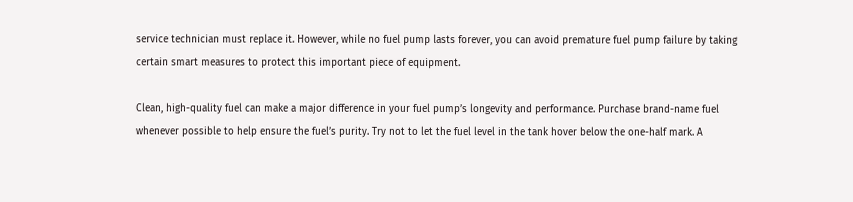service technician must replace it. However, while no fuel pump lasts forever, you can avoid premature fuel pump failure by taking certain smart measures to protect this important piece of equipment.

Clean, high-quality fuel can make a major difference in your fuel pump’s longevity and performance. Purchase brand-name fuel whenever possible to help ensure the fuel’s purity. Try not to let the fuel level in the tank hover below the one-half mark. A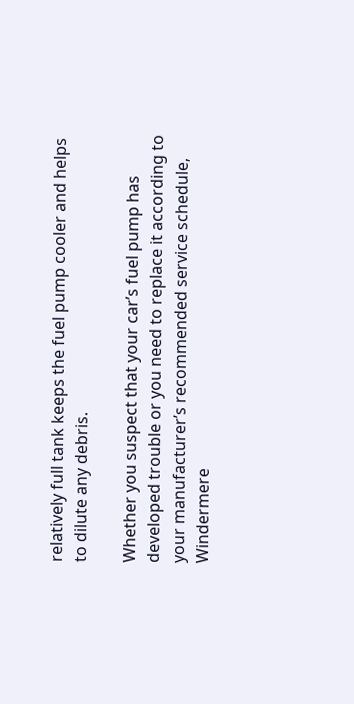relatively full tank keeps the fuel pump cooler and helps to dilute any debris.

Whether you suspect that your car’s fuel pump has developed trouble or you need to replace it according to your manufacturer’s recommended service schedule, Windermere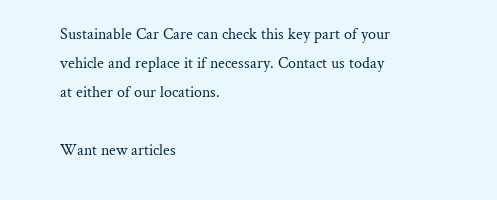Sustainable Car Care can check this key part of your vehicle and replace it if necessary. Contact us today at either of our locations.

Want new articles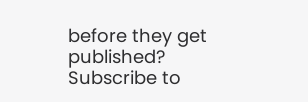before they get published?
Subscribe to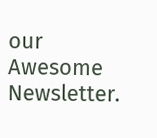our Awesome Newsletter.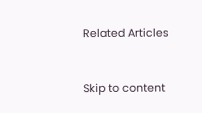Related Articles


Skip to content